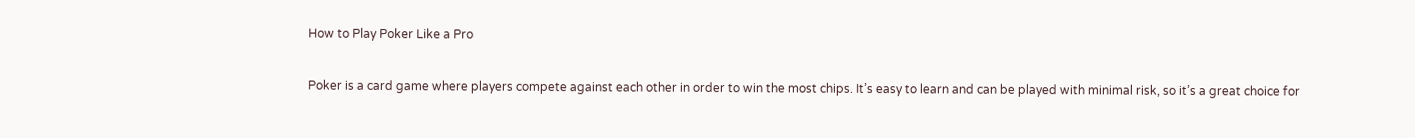How to Play Poker Like a Pro


Poker is a card game where players compete against each other in order to win the most chips. It’s easy to learn and can be played with minimal risk, so it’s a great choice for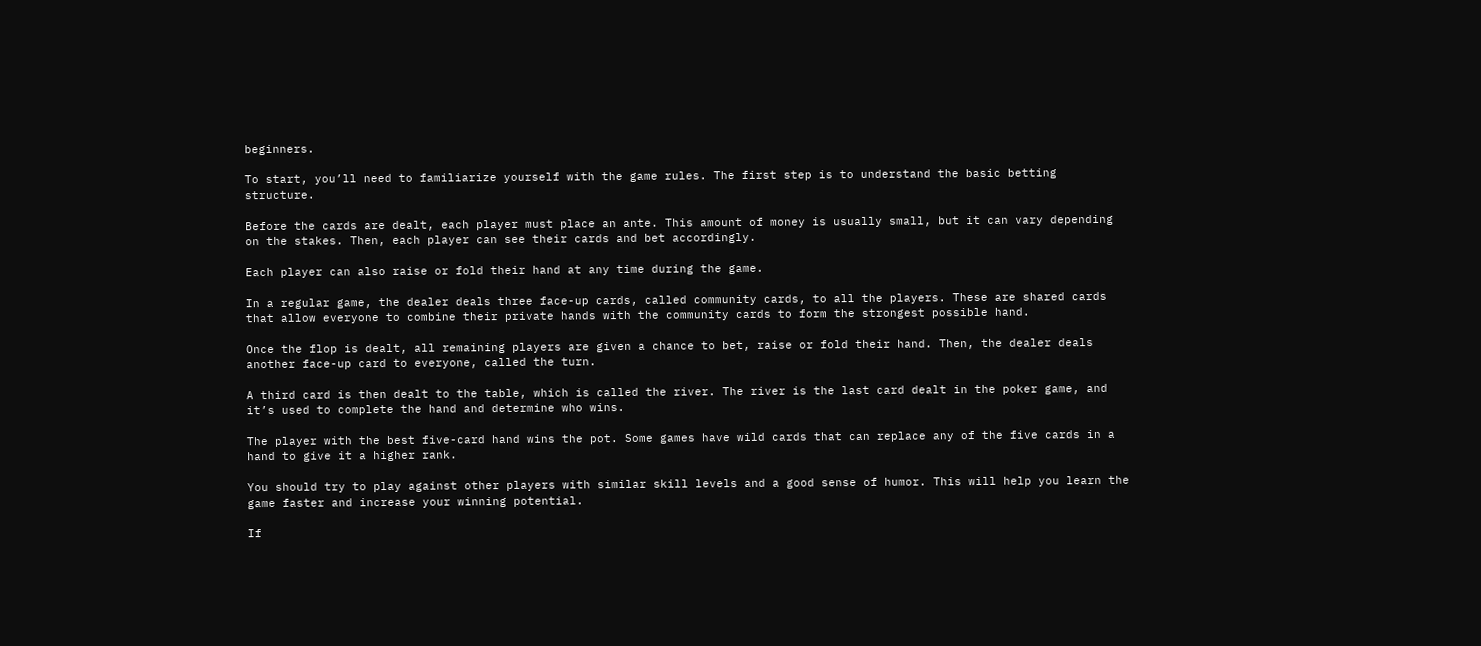beginners.

To start, you’ll need to familiarize yourself with the game rules. The first step is to understand the basic betting structure.

Before the cards are dealt, each player must place an ante. This amount of money is usually small, but it can vary depending on the stakes. Then, each player can see their cards and bet accordingly.

Each player can also raise or fold their hand at any time during the game.

In a regular game, the dealer deals three face-up cards, called community cards, to all the players. These are shared cards that allow everyone to combine their private hands with the community cards to form the strongest possible hand.

Once the flop is dealt, all remaining players are given a chance to bet, raise or fold their hand. Then, the dealer deals another face-up card to everyone, called the turn.

A third card is then dealt to the table, which is called the river. The river is the last card dealt in the poker game, and it’s used to complete the hand and determine who wins.

The player with the best five-card hand wins the pot. Some games have wild cards that can replace any of the five cards in a hand to give it a higher rank.

You should try to play against other players with similar skill levels and a good sense of humor. This will help you learn the game faster and increase your winning potential.

If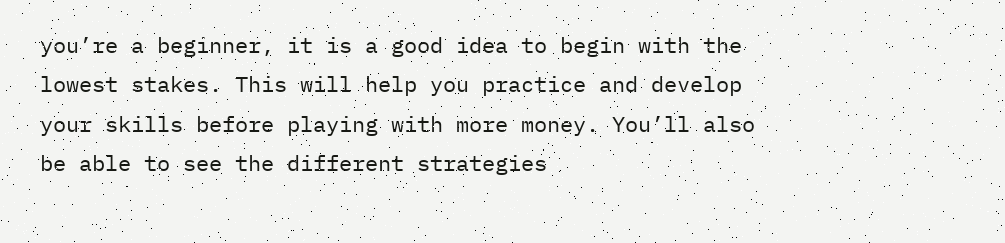you’re a beginner, it is a good idea to begin with the lowest stakes. This will help you practice and develop your skills before playing with more money. You’ll also be able to see the different strategies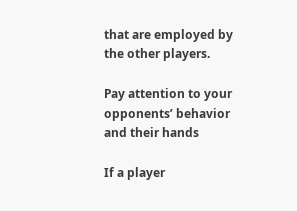that are employed by the other players.

Pay attention to your opponents’ behavior and their hands

If a player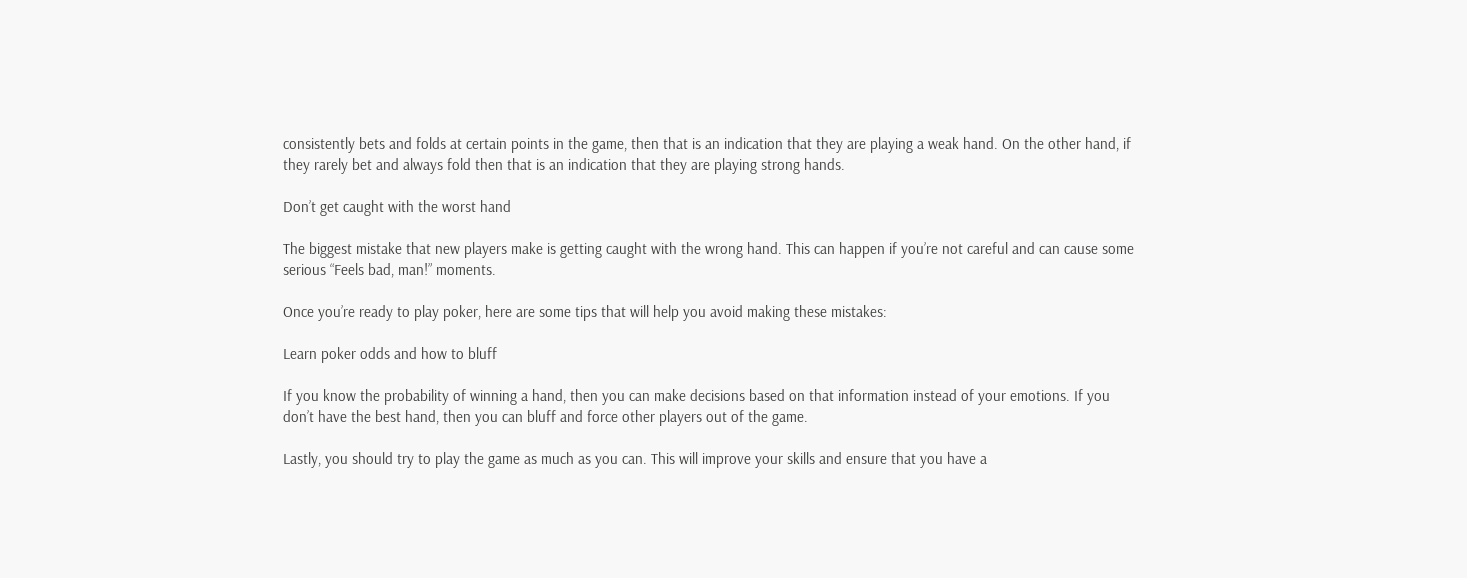consistently bets and folds at certain points in the game, then that is an indication that they are playing a weak hand. On the other hand, if they rarely bet and always fold then that is an indication that they are playing strong hands.

Don’t get caught with the worst hand

The biggest mistake that new players make is getting caught with the wrong hand. This can happen if you’re not careful and can cause some serious “Feels bad, man!” moments.

Once you’re ready to play poker, here are some tips that will help you avoid making these mistakes:

Learn poker odds and how to bluff

If you know the probability of winning a hand, then you can make decisions based on that information instead of your emotions. If you don’t have the best hand, then you can bluff and force other players out of the game.

Lastly, you should try to play the game as much as you can. This will improve your skills and ensure that you have a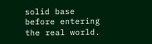solid base before entering the real world.